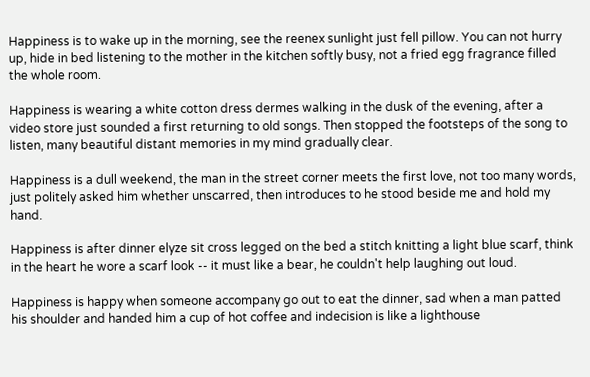Happiness is to wake up in the morning, see the reenex sunlight just fell pillow. You can not hurry up, hide in bed listening to the mother in the kitchen softly busy, not a fried egg fragrance filled the whole room.

Happiness is wearing a white cotton dress dermes walking in the dusk of the evening, after a video store just sounded a first returning to old songs. Then stopped the footsteps of the song to listen, many beautiful distant memories in my mind gradually clear.

Happiness is a dull weekend, the man in the street corner meets the first love, not too many words, just politely asked him whether unscarred, then introduces to he stood beside me and hold my hand.

Happiness is after dinner elyze sit cross legged on the bed a stitch knitting a light blue scarf, think in the heart he wore a scarf look -- it must like a bear, he couldn't help laughing out loud.

Happiness is happy when someone accompany go out to eat the dinner, sad when a man patted his shoulder and handed him a cup of hot coffee and indecision is like a lighthouse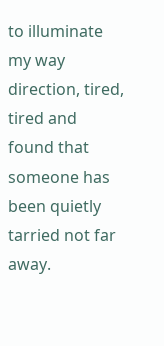to illuminate my way direction, tired, tired and found that someone has been quietly tarried not far away.